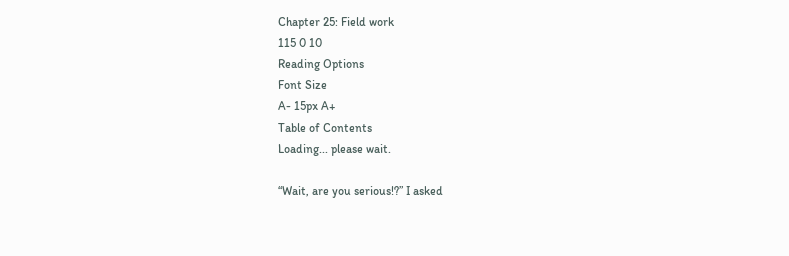Chapter 25: Field work
115 0 10
Reading Options
Font Size
A- 15px A+
Table of Contents
Loading... please wait.

“Wait, are you serious!?” I asked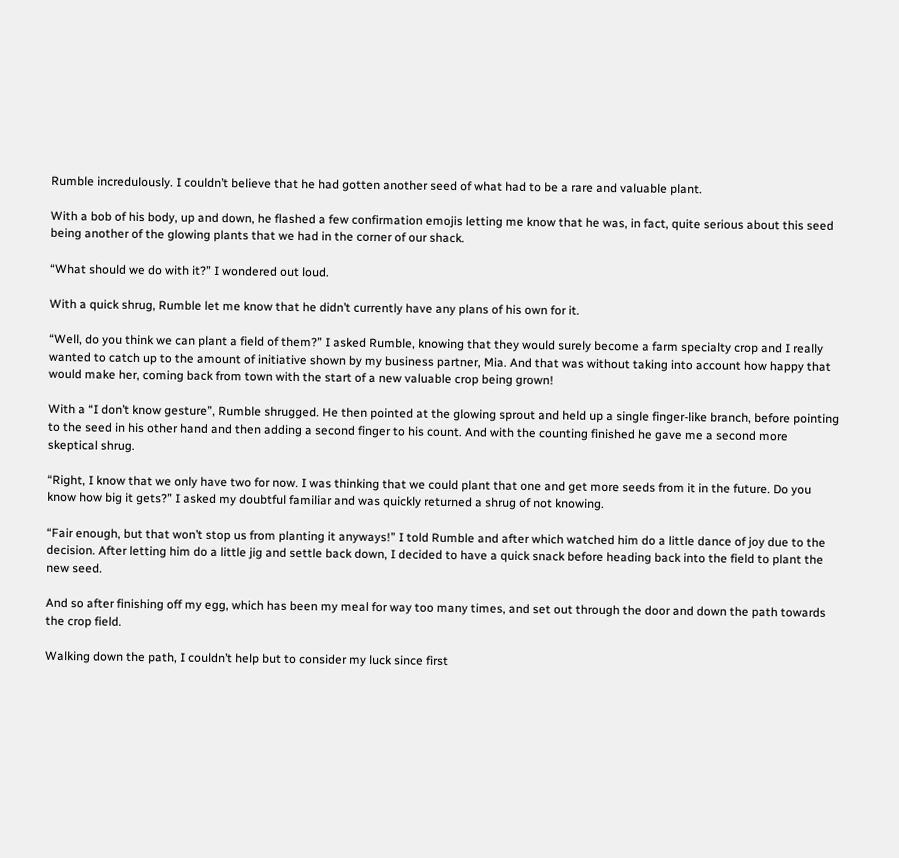Rumble incredulously. I couldn’t believe that he had gotten another seed of what had to be a rare and valuable plant.

With a bob of his body, up and down, he flashed a few confirmation emojis letting me know that he was, in fact, quite serious about this seed being another of the glowing plants that we had in the corner of our shack.

“What should we do with it?” I wondered out loud.

With a quick shrug, Rumble let me know that he didn’t currently have any plans of his own for it.

“Well, do you think we can plant a field of them?” I asked Rumble, knowing that they would surely become a farm specialty crop and I really wanted to catch up to the amount of initiative shown by my business partner, Mia. And that was without taking into account how happy that would make her, coming back from town with the start of a new valuable crop being grown!

With a “I don’t know gesture”, Rumble shrugged. He then pointed at the glowing sprout and held up a single finger-like branch, before pointing to the seed in his other hand and then adding a second finger to his count. And with the counting finished he gave me a second more skeptical shrug.

“Right, I know that we only have two for now. I was thinking that we could plant that one and get more seeds from it in the future. Do you know how big it gets?” I asked my doubtful familiar and was quickly returned a shrug of not knowing.

“Fair enough, but that won’t stop us from planting it anyways!” I told Rumble and after which watched him do a little dance of joy due to the decision. After letting him do a little jig and settle back down, I decided to have a quick snack before heading back into the field to plant the new seed.

And so after finishing off my egg, which has been my meal for way too many times, and set out through the door and down the path towards the crop field.

Walking down the path, I couldn’t help but to consider my luck since first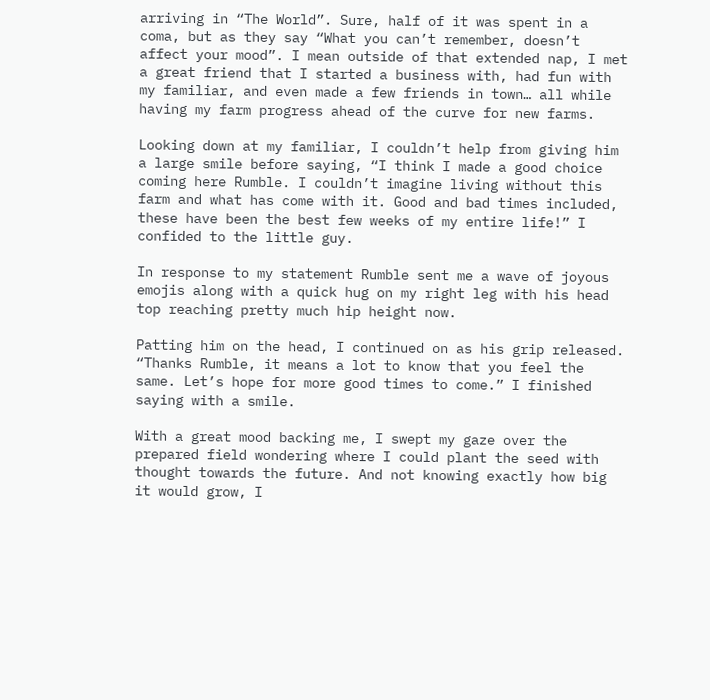arriving in “The World”. Sure, half of it was spent in a coma, but as they say “What you can’t remember, doesn’t affect your mood”. I mean outside of that extended nap, I met a great friend that I started a business with, had fun with my familiar, and even made a few friends in town… all while having my farm progress ahead of the curve for new farms.

Looking down at my familiar, I couldn’t help from giving him a large smile before saying, “I think I made a good choice coming here Rumble. I couldn’t imagine living without this farm and what has come with it. Good and bad times included, these have been the best few weeks of my entire life!” I confided to the little guy.

In response to my statement Rumble sent me a wave of joyous emojis along with a quick hug on my right leg with his head top reaching pretty much hip height now.

Patting him on the head, I continued on as his grip released. “Thanks Rumble, it means a lot to know that you feel the same. Let’s hope for more good times to come.” I finished saying with a smile.

With a great mood backing me, I swept my gaze over the prepared field wondering where I could plant the seed with thought towards the future. And not knowing exactly how big it would grow, I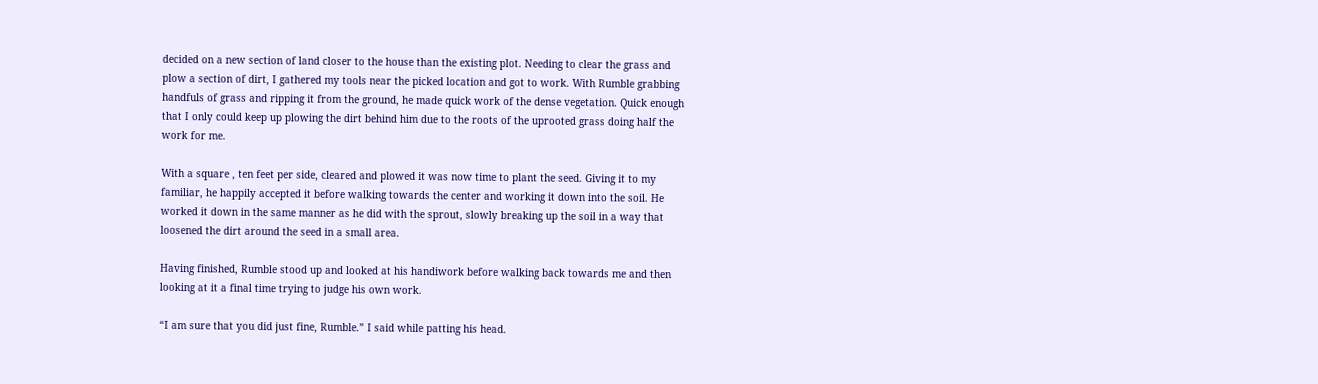decided on a new section of land closer to the house than the existing plot. Needing to clear the grass and plow a section of dirt, I gathered my tools near the picked location and got to work. With Rumble grabbing handfuls of grass and ripping it from the ground, he made quick work of the dense vegetation. Quick enough that I only could keep up plowing the dirt behind him due to the roots of the uprooted grass doing half the work for me.

With a square , ten feet per side, cleared and plowed it was now time to plant the seed. Giving it to my familiar, he happily accepted it before walking towards the center and working it down into the soil. He worked it down in the same manner as he did with the sprout, slowly breaking up the soil in a way that loosened the dirt around the seed in a small area.

Having finished, Rumble stood up and looked at his handiwork before walking back towards me and then looking at it a final time trying to judge his own work.

“I am sure that you did just fine, Rumble.” I said while patting his head.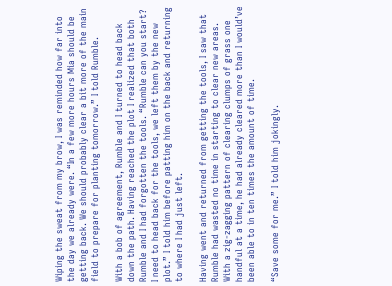Wiping the sweat from my brow, I was reminded how far into the day we already were. “In a few more hours Mia should be getting back. We should probably clear a bit more of the main field to prepare for planting tomorrow.” I told Rumble.

With a bob of agreement, Rumble and I turned to head back down the path. Having reached the plot I realized that both Rumble and I had forgotten the tools. “Rumble can you start? I need to head back for the tools, we left them by the new plot.” I told him before patting him on the back and returning to where I had just left.

Having went and returned from getting the tools, I saw that Rumble had wasted no time in starting to clear new areas. With a zig-zagging pattern of clearing clumps of grass one handful at a time, he had already cleared more than I would’ve been able to in ten times the amount of time.

“Save some for me.” I told him jokingly.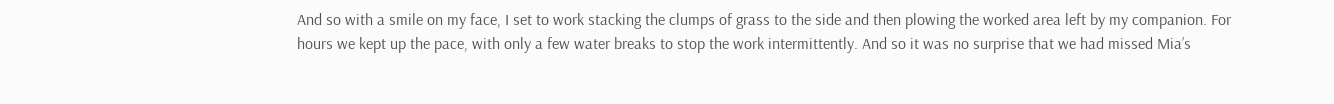And so with a smile on my face, I set to work stacking the clumps of grass to the side and then plowing the worked area left by my companion. For hours we kept up the pace, with only a few water breaks to stop the work intermittently. And so it was no surprise that we had missed Mia’s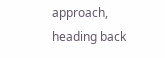approach, heading back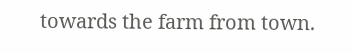towards the farm from town.